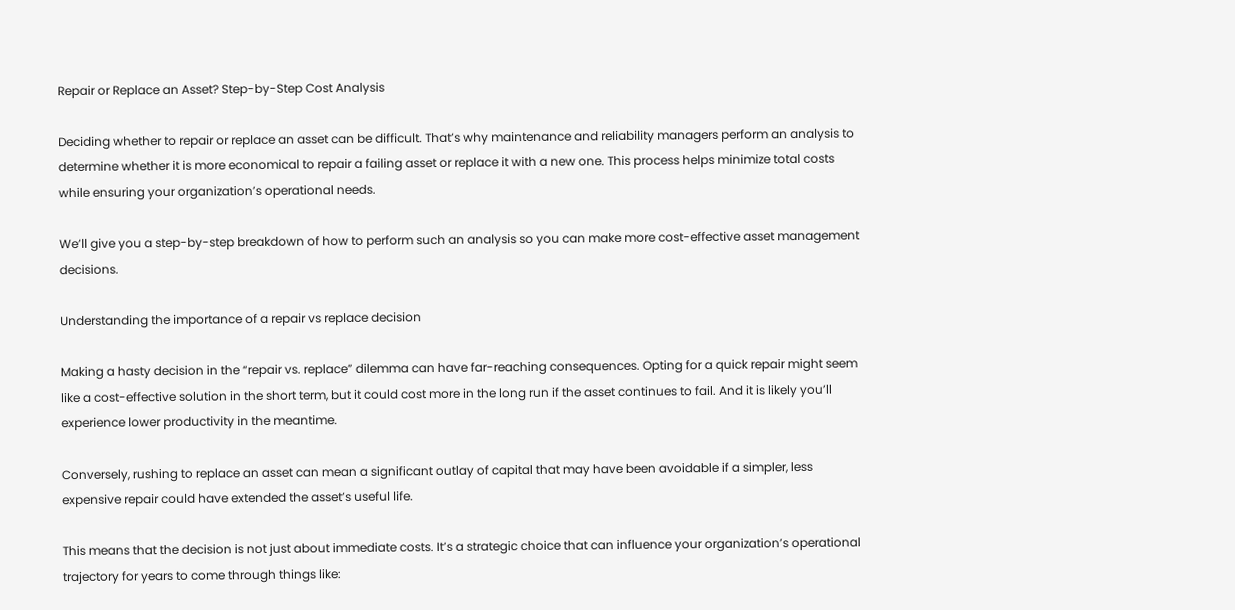Repair or Replace an Asset? Step-by-Step Cost Analysis

Deciding whether to repair or replace an asset can be difficult. That’s why maintenance and reliability managers perform an analysis to determine whether it is more economical to repair a failing asset or replace it with a new one. This process helps minimize total costs while ensuring your organization’s operational needs.

We’ll give you a step-by-step breakdown of how to perform such an analysis so you can make more cost-effective asset management decisions.

Understanding the importance of a repair vs replace decision

Making a hasty decision in the “repair vs. replace” dilemma can have far-reaching consequences. Opting for a quick repair might seem like a cost-effective solution in the short term, but it could cost more in the long run if the asset continues to fail. And it is likely you’ll experience lower productivity in the meantime.

Conversely, rushing to replace an asset can mean a significant outlay of capital that may have been avoidable if a simpler, less expensive repair could have extended the asset’s useful life.

This means that the decision is not just about immediate costs. It’s a strategic choice that can influence your organization’s operational trajectory for years to come through things like: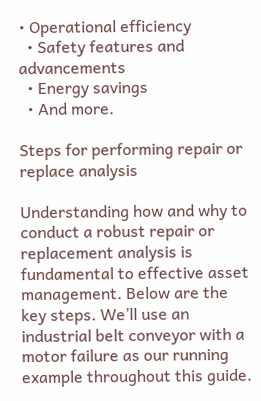• Operational efficiency
  • Safety features and advancements
  • Energy savings
  • And more.

Steps for performing repair or replace analysis

Understanding how and why to conduct a robust repair or replacement analysis is fundamental to effective asset management. Below are the key steps. We’ll use an industrial belt conveyor with a motor failure as our running example throughout this guide.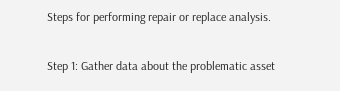Steps for performing repair or replace analysis.

Step 1: Gather data about the problematic asset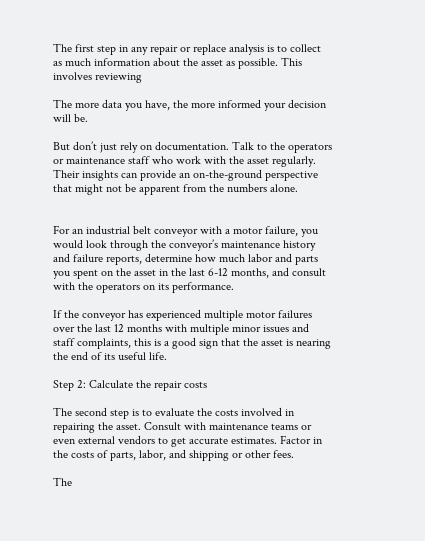The first step in any repair or replace analysis is to collect as much information about the asset as possible. This involves reviewing

The more data you have, the more informed your decision will be.

But don’t just rely on documentation. Talk to the operators or maintenance staff who work with the asset regularly. Their insights can provide an on-the-ground perspective that might not be apparent from the numbers alone.


For an industrial belt conveyor with a motor failure, you would look through the conveyor’s maintenance history and failure reports, determine how much labor and parts you spent on the asset in the last 6-12 months, and consult with the operators on its performance.

If the conveyor has experienced multiple motor failures over the last 12 months with multiple minor issues and staff complaints, this is a good sign that the asset is nearing the end of its useful life.

Step 2: Calculate the repair costs

The second step is to evaluate the costs involved in repairing the asset. Consult with maintenance teams or even external vendors to get accurate estimates. Factor in the costs of parts, labor, and shipping or other fees.

The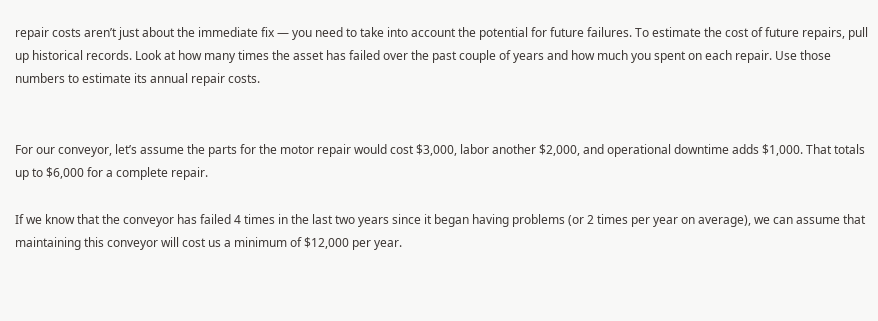repair costs aren’t just about the immediate fix — you need to take into account the potential for future failures. To estimate the cost of future repairs, pull up historical records. Look at how many times the asset has failed over the past couple of years and how much you spent on each repair. Use those numbers to estimate its annual repair costs.


For our conveyor, let’s assume the parts for the motor repair would cost $3,000, labor another $2,000, and operational downtime adds $1,000. That totals up to $6,000 for a complete repair.

If we know that the conveyor has failed 4 times in the last two years since it began having problems (or 2 times per year on average), we can assume that maintaining this conveyor will cost us a minimum of $12,000 per year.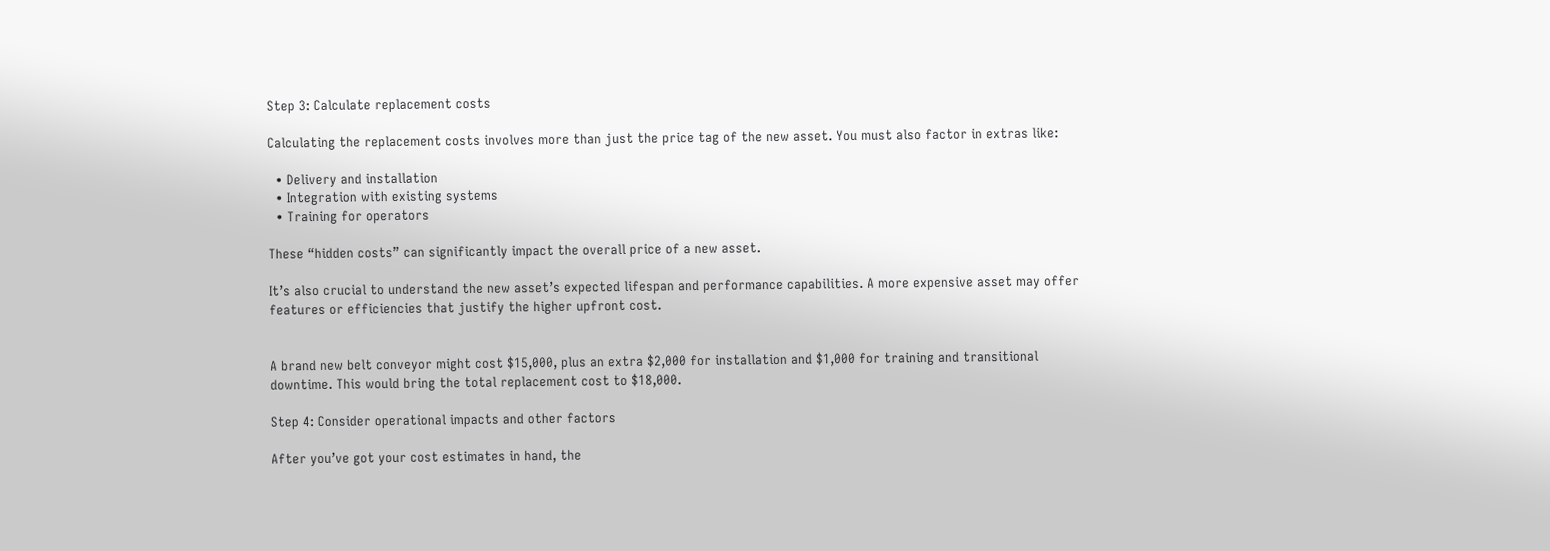Step 3: Calculate replacement costs

Calculating the replacement costs involves more than just the price tag of the new asset. You must also factor in extras like:

  • Delivery and installation
  • Integration with existing systems
  • Training for operators

These “hidden costs” can significantly impact the overall price of a new asset.

It’s also crucial to understand the new asset’s expected lifespan and performance capabilities. A more expensive asset may offer features or efficiencies that justify the higher upfront cost.


A brand new belt conveyor might cost $15,000, plus an extra $2,000 for installation and $1,000 for training and transitional downtime. This would bring the total replacement cost to $18,000.

Step 4: Consider operational impacts and other factors

After you’ve got your cost estimates in hand, the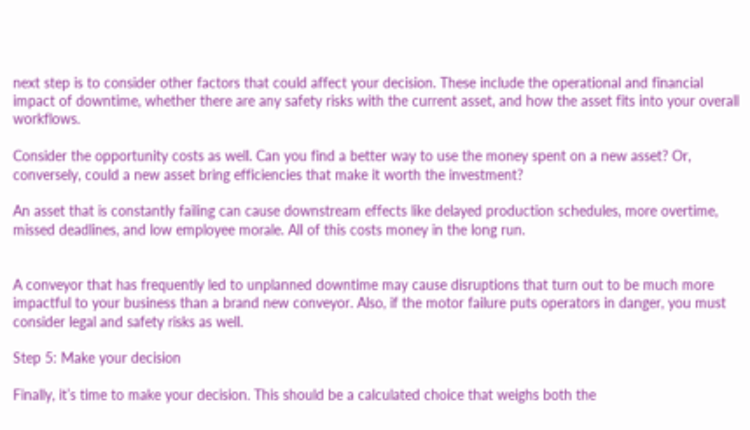next step is to consider other factors that could affect your decision. These include the operational and financial impact of downtime, whether there are any safety risks with the current asset, and how the asset fits into your overall workflows.

Consider the opportunity costs as well. Can you find a better way to use the money spent on a new asset? Or, conversely, could a new asset bring efficiencies that make it worth the investment?

An asset that is constantly failing can cause downstream effects like delayed production schedules, more overtime, missed deadlines, and low employee morale. All of this costs money in the long run.


A conveyor that has frequently led to unplanned downtime may cause disruptions that turn out to be much more impactful to your business than a brand new conveyor. Also, if the motor failure puts operators in danger, you must consider legal and safety risks as well.

Step 5: Make your decision

Finally, it’s time to make your decision. This should be a calculated choice that weighs both the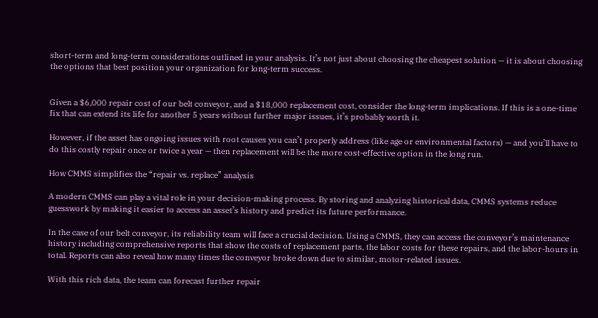short-term and long-term considerations outlined in your analysis. It’s not just about choosing the cheapest solution — it is about choosing the options that best position your organization for long-term success.


Given a $6,000 repair cost of our belt conveyor, and a $18,000 replacement cost, consider the long-term implications. If this is a one-time fix that can extend its life for another 5 years without further major issues, it’s probably worth it.

However, if the asset has ongoing issues with root causes you can’t properly address (like age or environmental factors) — and you’ll have to do this costly repair once or twice a year — then replacement will be the more cost-effective option in the long run.

How CMMS simplifies the “repair vs. replace” analysis

A modern CMMS can play a vital role in your decision-making process. By storing and analyzing historical data, CMMS systems reduce guesswork by making it easier to access an asset’s history and predict its future performance.

In the case of our belt conveyor, its reliability team will face a crucial decision. Using a CMMS, they can access the conveyor’s maintenance history including comprehensive reports that show the costs of replacement parts, the labor costs for these repairs, and the labor-hours in total. Reports can also reveal how many times the conveyor broke down due to similar, motor-related issues.

With this rich data, the team can forecast further repair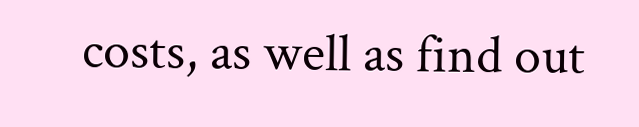costs, as well as find out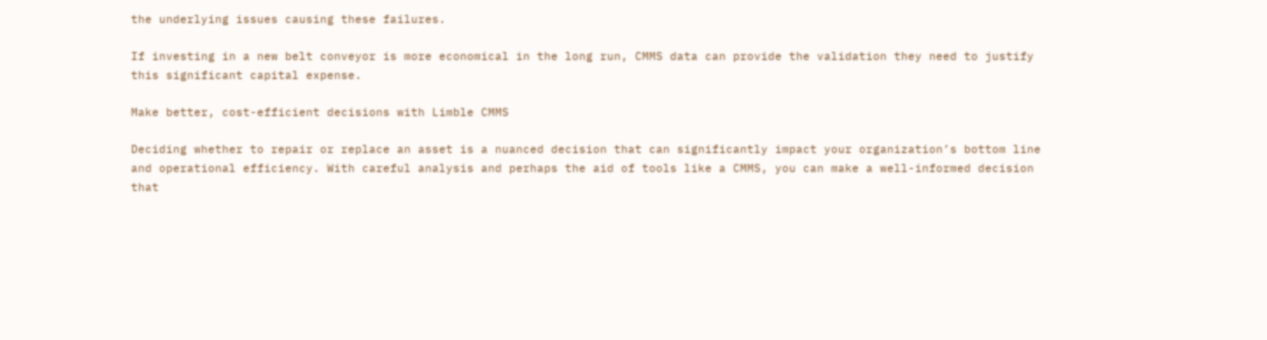the underlying issues causing these failures.

If investing in a new belt conveyor is more economical in the long run, CMMS data can provide the validation they need to justify this significant capital expense.

Make better, cost-efficient decisions with Limble CMMS

Deciding whether to repair or replace an asset is a nuanced decision that can significantly impact your organization’s bottom line and operational efficiency. With careful analysis and perhaps the aid of tools like a CMMS, you can make a well-informed decision that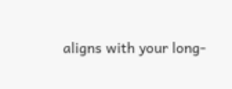aligns with your long-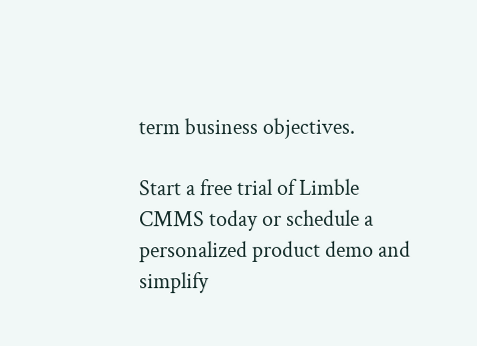term business objectives.

Start a free trial of Limble CMMS today or schedule a personalized product demo and simplify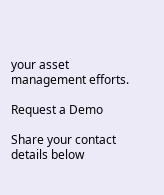your asset management efforts.

Request a Demo

Share your contact details below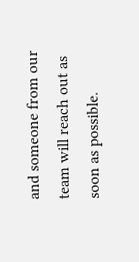and someone from our team will reach out as soon as possible.